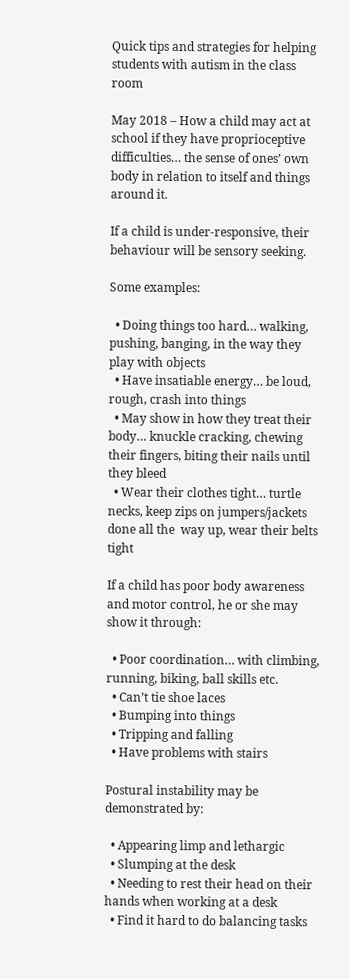Quick tips and strategies for helping students with autism in the class room

May 2018 – How a child may act at school if they have proprioceptive difficulties… the sense of ones’ own body in relation to itself and things around it.

If a child is under-responsive, their behaviour will be sensory seeking.

Some examples:

  • Doing things too hard… walking, pushing, banging, in the way they play with objects
  • Have insatiable energy… be loud, rough, crash into things
  • May show in how they treat their body… knuckle cracking, chewing their fingers, biting their nails until they bleed
  • Wear their clothes tight… turtle necks, keep zips on jumpers/jackets done all the  way up, wear their belts tight

If a child has poor body awareness and motor control, he or she may show it through:

  • Poor coordination… with climbing, running, biking, ball skills etc.
  • Can’t tie shoe laces
  • Bumping into things
  • Tripping and falling
  • Have problems with stairs

Postural instability may be demonstrated by:

  • Appearing limp and lethargic
  • Slumping at the desk
  • Needing to rest their head on their hands when working at a desk
  • Find it hard to do balancing tasks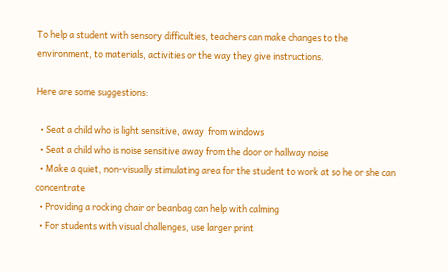To help a student with sensory difficulties, teachers can make changes to the environment, to materials, activities or the way they give instructions.

Here are some suggestions:

  • Seat a child who is light sensitive, away  from windows
  • Seat a child who is noise sensitive away from the door or hallway noise
  • Make a quiet, non‐visually stimulating area for the student to work at so he or she can concentrate
  • Providing a rocking chair or beanbag can help with calming
  • For students with visual challenges, use larger print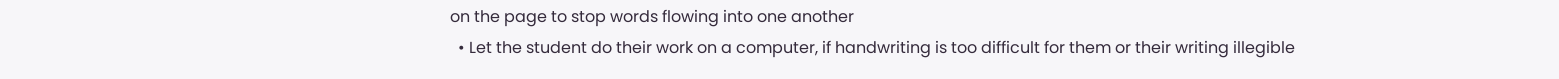on the page to stop words flowing into one another
  • Let the student do their work on a computer, if handwriting is too difficult for them or their writing illegible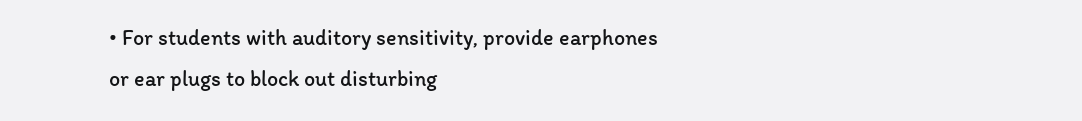• For students with auditory sensitivity, provide earphones or ear plugs to block out disturbing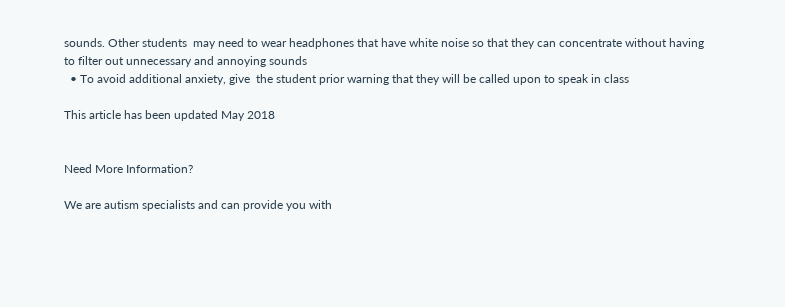sounds. Other students  may need to wear headphones that have white noise so that they can concentrate without having to filter out unnecessary and annoying sounds
  • To avoid additional anxiety, give  the student prior warning that they will be called upon to speak in class

This article has been updated May 2018


Need More Information?

We are autism specialists and can provide you with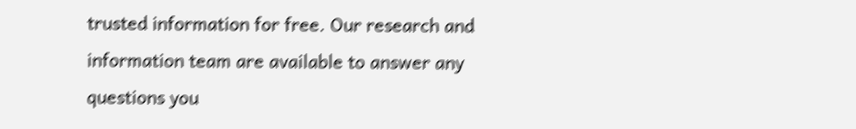trusted information for free. Our research and information team are available to answer any questions you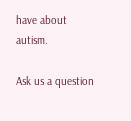have about autism.

Ask us a question